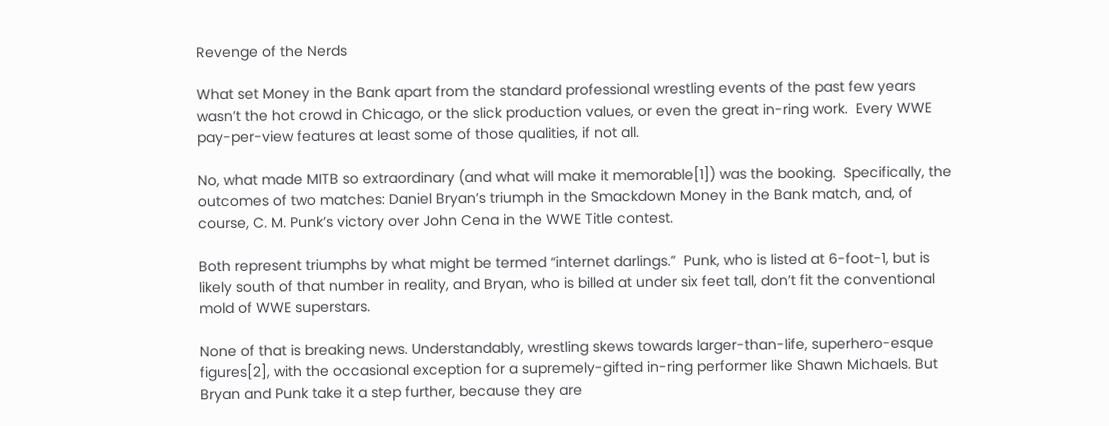Revenge of the Nerds

What set Money in the Bank apart from the standard professional wrestling events of the past few years wasn’t the hot crowd in Chicago, or the slick production values, or even the great in-ring work.  Every WWE pay-per-view features at least some of those qualities, if not all.

No, what made MITB so extraordinary (and what will make it memorable[1]) was the booking.  Specifically, the outcomes of two matches: Daniel Bryan’s triumph in the Smackdown Money in the Bank match, and, of course, C. M. Punk’s victory over John Cena in the WWE Title contest.

Both represent triumphs by what might be termed “internet darlings.”  Punk, who is listed at 6-foot-1, but is likely south of that number in reality, and Bryan, who is billed at under six feet tall, don’t fit the conventional mold of WWE superstars.

None of that is breaking news. Understandably, wrestling skews towards larger-than-life, superhero-esque figures[2], with the occasional exception for a supremely-gifted in-ring performer like Shawn Michaels. But Bryan and Punk take it a step further, because they are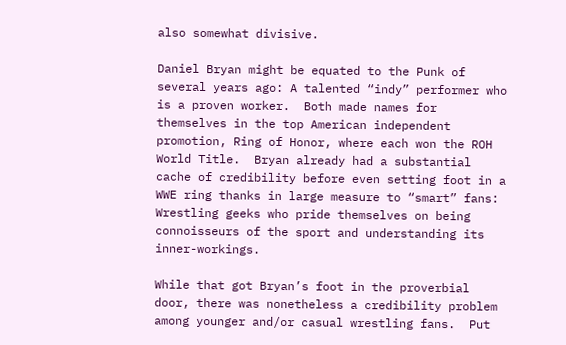also somewhat divisive.

Daniel Bryan might be equated to the Punk of several years ago: A talented “indy” performer who is a proven worker.  Both made names for themselves in the top American independent promotion, Ring of Honor, where each won the ROH World Title.  Bryan already had a substantial cache of credibility before even setting foot in a WWE ring thanks in large measure to “smart” fans: Wrestling geeks who pride themselves on being connoisseurs of the sport and understanding its inner-workings.

While that got Bryan’s foot in the proverbial door, there was nonetheless a credibility problem among younger and/or casual wrestling fans.  Put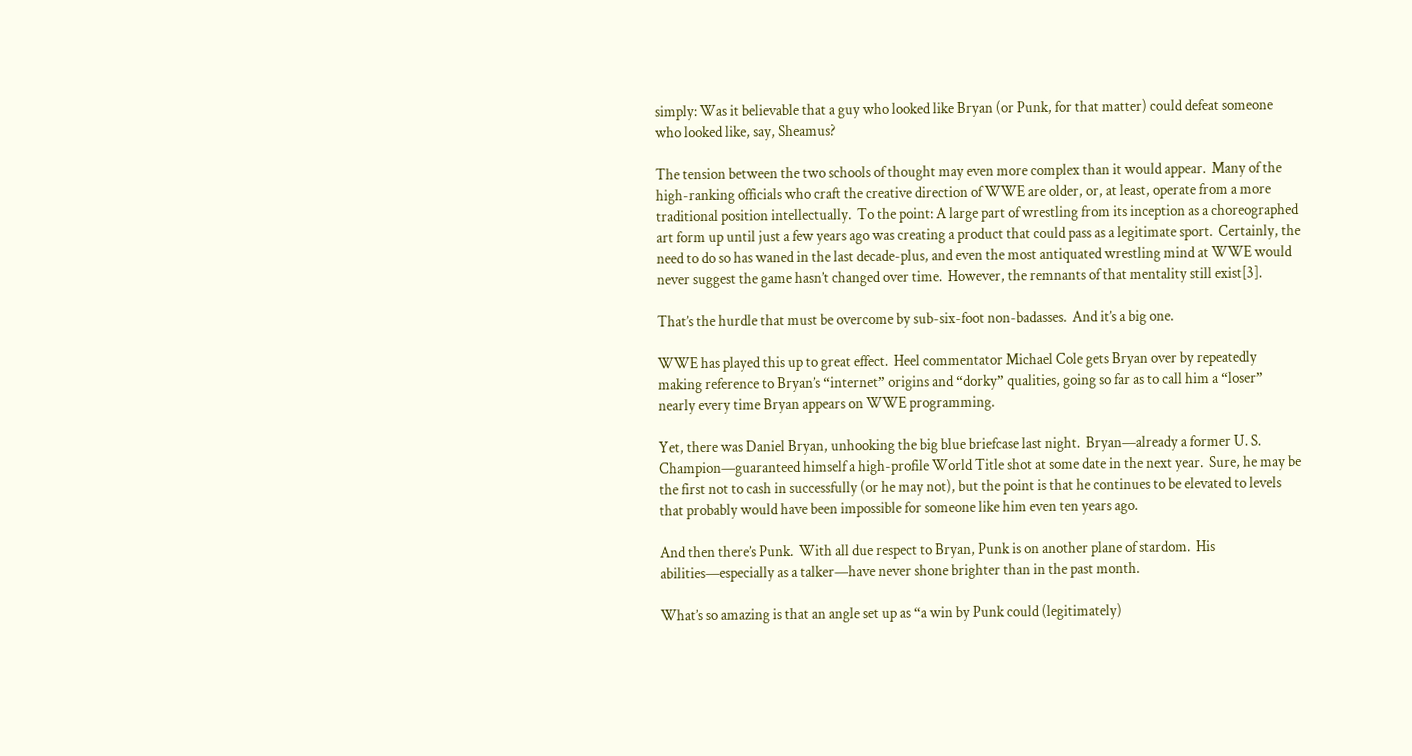simply: Was it believable that a guy who looked like Bryan (or Punk, for that matter) could defeat someone who looked like, say, Sheamus?

The tension between the two schools of thought may even more complex than it would appear.  Many of the high-ranking officials who craft the creative direction of WWE are older, or, at least, operate from a more traditional position intellectually.  To the point: A large part of wrestling from its inception as a choreographed art form up until just a few years ago was creating a product that could pass as a legitimate sport.  Certainly, the need to do so has waned in the last decade-plus, and even the most antiquated wrestling mind at WWE would never suggest the game hasn’t changed over time.  However, the remnants of that mentality still exist[3].

That’s the hurdle that must be overcome by sub-six-foot non-badasses.  And it’s a big one.

WWE has played this up to great effect.  Heel commentator Michael Cole gets Bryan over by repeatedly making reference to Bryan’s “internet” origins and “dorky” qualities, going so far as to call him a “loser” nearly every time Bryan appears on WWE programming.

Yet, there was Daniel Bryan, unhooking the big blue briefcase last night.  Bryan—already a former U. S. Champion—guaranteed himself a high-profile World Title shot at some date in the next year.  Sure, he may be the first not to cash in successfully (or he may not), but the point is that he continues to be elevated to levels that probably would have been impossible for someone like him even ten years ago.

And then there’s Punk.  With all due respect to Bryan, Punk is on another plane of stardom.  His abilities—especially as a talker—have never shone brighter than in the past month.

What’s so amazing is that an angle set up as “a win by Punk could (legitimately)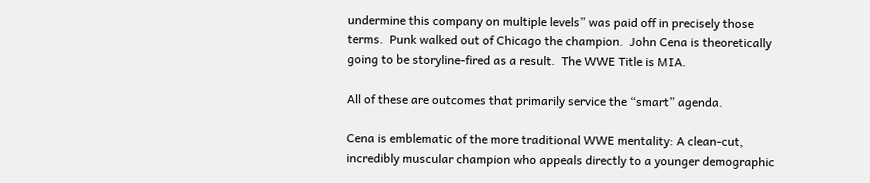undermine this company on multiple levels” was paid off in precisely those terms.  Punk walked out of Chicago the champion.  John Cena is theoretically going to be storyline-fired as a result.  The WWE Title is MIA.

All of these are outcomes that primarily service the “smart” agenda.

Cena is emblematic of the more traditional WWE mentality: A clean-cut, incredibly muscular champion who appeals directly to a younger demographic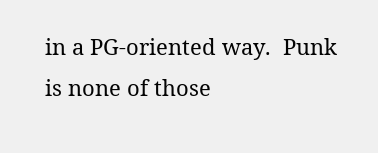in a PG-oriented way.  Punk is none of those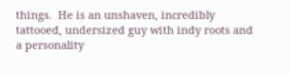things.  He is an unshaven, incredibly tattooed, undersized guy with indy roots and a personality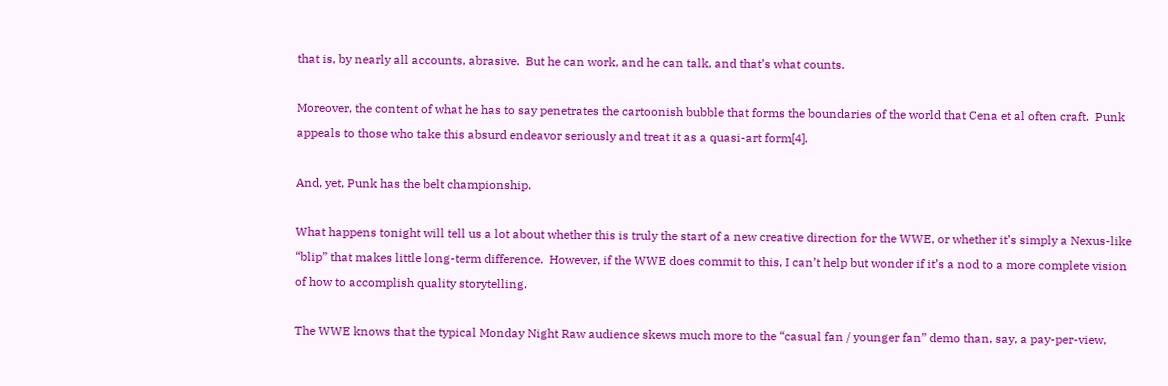that is, by nearly all accounts, abrasive.  But he can work, and he can talk, and that’s what counts.

Moreover, the content of what he has to say penetrates the cartoonish bubble that forms the boundaries of the world that Cena et al often craft.  Punk appeals to those who take this absurd endeavor seriously and treat it as a quasi-art form[4].

And, yet, Punk has the belt championship.

What happens tonight will tell us a lot about whether this is truly the start of a new creative direction for the WWE, or whether it’s simply a Nexus-like “blip” that makes little long-term difference.  However, if the WWE does commit to this, I can’t help but wonder if it’s a nod to a more complete vision of how to accomplish quality storytelling.

The WWE knows that the typical Monday Night Raw audience skews much more to the “casual fan / younger fan” demo than, say, a pay-per-view,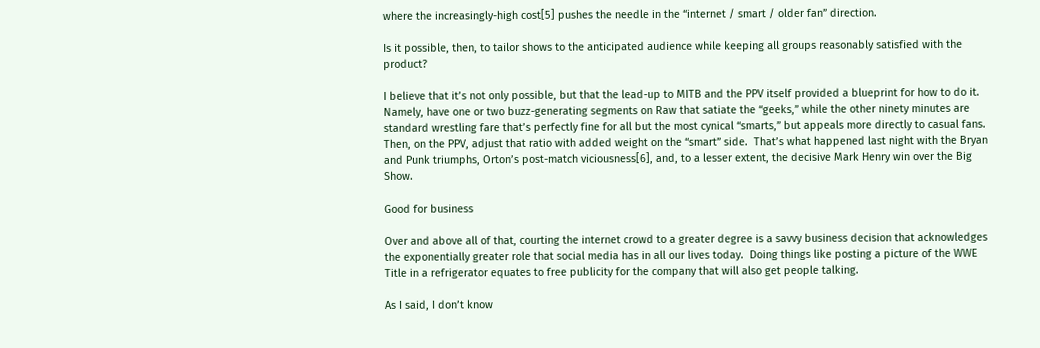where the increasingly-high cost[5] pushes the needle in the “internet / smart / older fan” direction.

Is it possible, then, to tailor shows to the anticipated audience while keeping all groups reasonably satisfied with the product?

I believe that it’s not only possible, but that the lead-up to MITB and the PPV itself provided a blueprint for how to do it.  Namely, have one or two buzz-generating segments on Raw that satiate the “geeks,” while the other ninety minutes are standard wrestling fare that’s perfectly fine for all but the most cynical “smarts,” but appeals more directly to casual fans.  Then, on the PPV, adjust that ratio with added weight on the “smart” side.  That’s what happened last night with the Bryan and Punk triumphs, Orton’s post-match viciousness[6], and, to a lesser extent, the decisive Mark Henry win over the Big Show.

Good for business

Over and above all of that, courting the internet crowd to a greater degree is a savvy business decision that acknowledges the exponentially greater role that social media has in all our lives today.  Doing things like posting a picture of the WWE Title in a refrigerator equates to free publicity for the company that will also get people talking.

As I said, I don’t know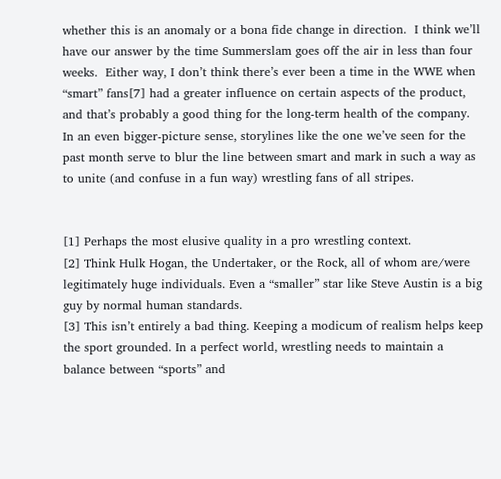whether this is an anomaly or a bona fide change in direction.  I think we’ll have our answer by the time Summerslam goes off the air in less than four weeks.  Either way, I don’t think there’s ever been a time in the WWE when “smart” fans[7] had a greater influence on certain aspects of the product, and that’s probably a good thing for the long-term health of the company.  In an even bigger-picture sense, storylines like the one we’ve seen for the past month serve to blur the line between smart and mark in such a way as to unite (and confuse in a fun way) wrestling fans of all stripes.


[1] Perhaps the most elusive quality in a pro wrestling context.
[2] Think Hulk Hogan, the Undertaker, or the Rock, all of whom are/were legitimately huge individuals. Even a “smaller” star like Steve Austin is a big guy by normal human standards.
[3] This isn’t entirely a bad thing. Keeping a modicum of realism helps keep the sport grounded. In a perfect world, wrestling needs to maintain a balance between “sports” and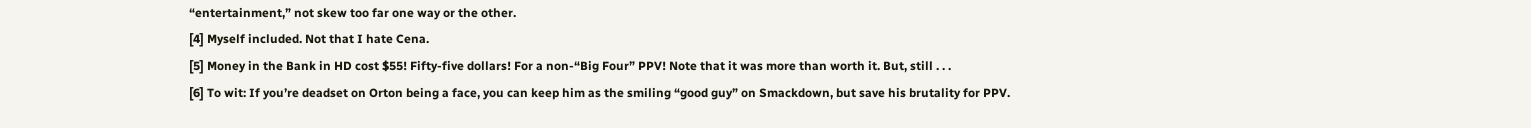“entertainment,” not skew too far one way or the other.
[4] Myself included. Not that I hate Cena.
[5] Money in the Bank in HD cost $55! Fifty-five dollars! For a non-“Big Four” PPV! Note that it was more than worth it. But, still . . .
[6] To wit: If you’re deadset on Orton being a face, you can keep him as the smiling “good guy” on Smackdown, but save his brutality for PPV.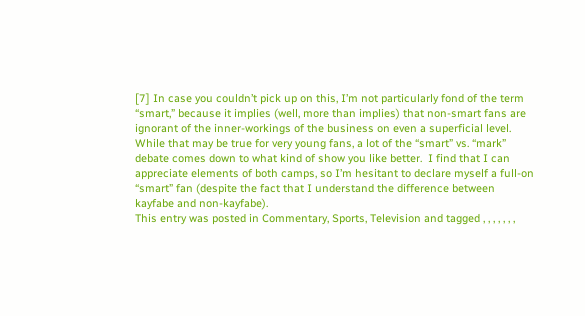[7] In case you couldn’t pick up on this, I’m not particularly fond of the term “smart,” because it implies (well, more than implies) that non-smart fans are ignorant of the inner-workings of the business on even a superficial level. While that may be true for very young fans, a lot of the “smart” vs. “mark” debate comes down to what kind of show you like better.  I find that I can appreciate elements of both camps, so I’m hesitant to declare myself a full-on “smart” fan (despite the fact that I understand the difference between kayfabe and non-kayfabe).
This entry was posted in Commentary, Sports, Television and tagged , , , , , , ,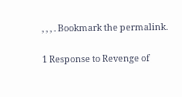, , , . Bookmark the permalink.

1 Response to Revenge of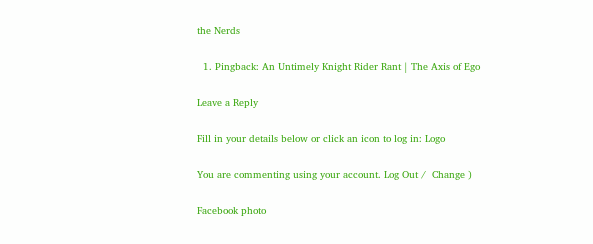the Nerds

  1. Pingback: An Untimely Knight Rider Rant | The Axis of Ego

Leave a Reply

Fill in your details below or click an icon to log in: Logo

You are commenting using your account. Log Out /  Change )

Facebook photo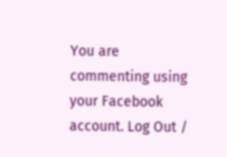You are commenting using your Facebook account. Log Out /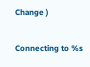Change )

Connecting to %s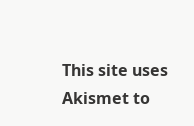This site uses Akismet to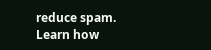reduce spam. Learn how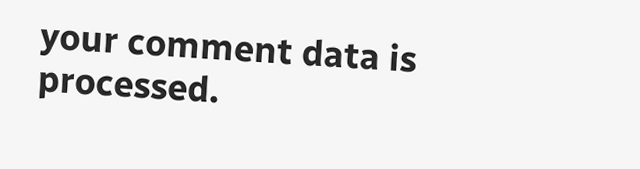your comment data is processed.